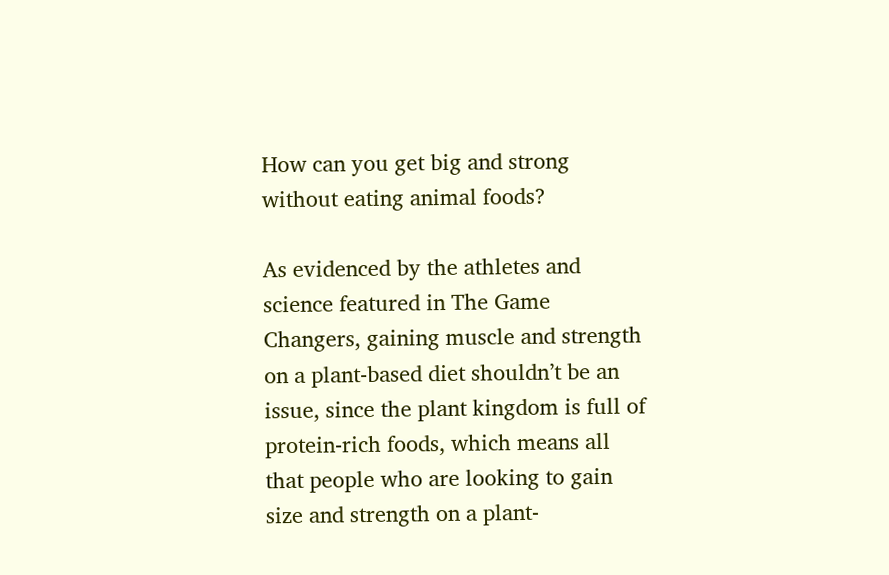How can you get big and strong without eating animal foods?

As evidenced by the athletes and science featured in The Game Changers, gaining muscle and strength on a plant-based diet shouldn’t be an issue, since the plant kingdom is full of protein-rich foods, which means all that people who are looking to gain size and strength on a plant-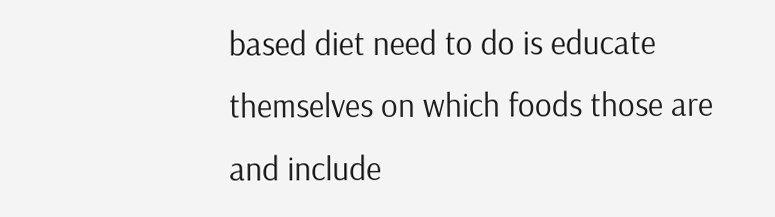based diet need to do is educate themselves on which foods those are and include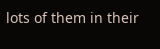lots of them in their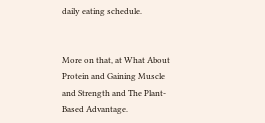daily eating schedule.


More on that, at What About Protein and Gaining Muscle and Strength and The Plant-Based Advantage.